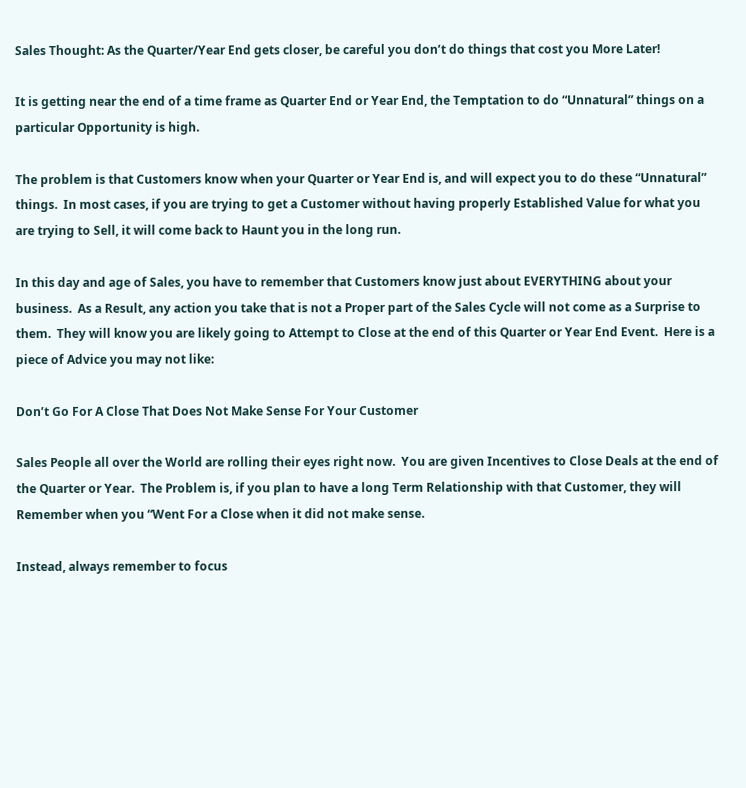Sales Thought: As the Quarter/Year End gets closer, be careful you don’t do things that cost you More Later!

It is getting near the end of a time frame as Quarter End or Year End, the Temptation to do “Unnatural” things on a particular Opportunity is high.

The problem is that Customers know when your Quarter or Year End is, and will expect you to do these “Unnatural” things.  In most cases, if you are trying to get a Customer without having properly Established Value for what you are trying to Sell, it will come back to Haunt you in the long run.

In this day and age of Sales, you have to remember that Customers know just about EVERYTHING about your business.  As a Result, any action you take that is not a Proper part of the Sales Cycle will not come as a Surprise to them.  They will know you are likely going to Attempt to Close at the end of this Quarter or Year End Event.  Here is a piece of Advice you may not like:

Don’t Go For A Close That Does Not Make Sense For Your Customer

Sales People all over the World are rolling their eyes right now.  You are given Incentives to Close Deals at the end of the Quarter or Year.  The Problem is, if you plan to have a long Term Relationship with that Customer, they will Remember when you “Went For a Close when it did not make sense.

Instead, always remember to focus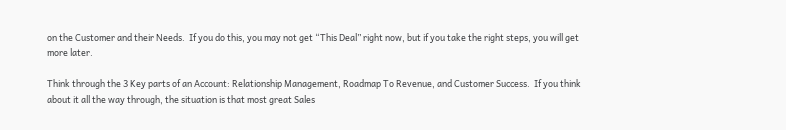on the Customer and their Needs.  If you do this, you may not get “This Deal” right now, but if you take the right steps, you will get more later.

Think through the 3 Key parts of an Account: Relationship Management, Roadmap To Revenue, and Customer Success.  If you think about it all the way through, the situation is that most great Sales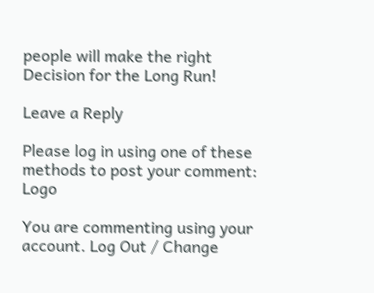people will make the right Decision for the Long Run!

Leave a Reply

Please log in using one of these methods to post your comment: Logo

You are commenting using your account. Log Out / Change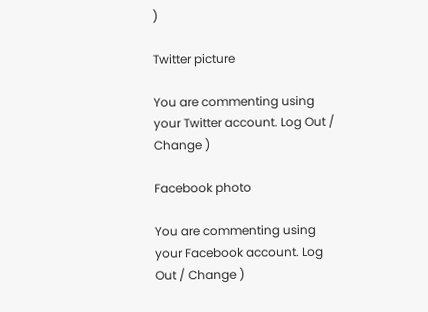)

Twitter picture

You are commenting using your Twitter account. Log Out / Change )

Facebook photo

You are commenting using your Facebook account. Log Out / Change )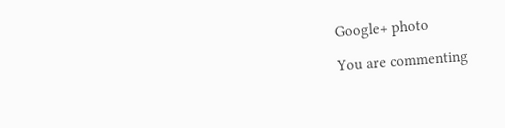Google+ photo

You are commenting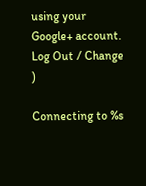using your Google+ account. Log Out / Change )

Connecting to %s